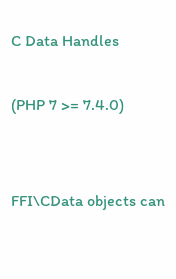C Data Handles

(PHP 7 >= 7.4.0)


FFI\CData objects can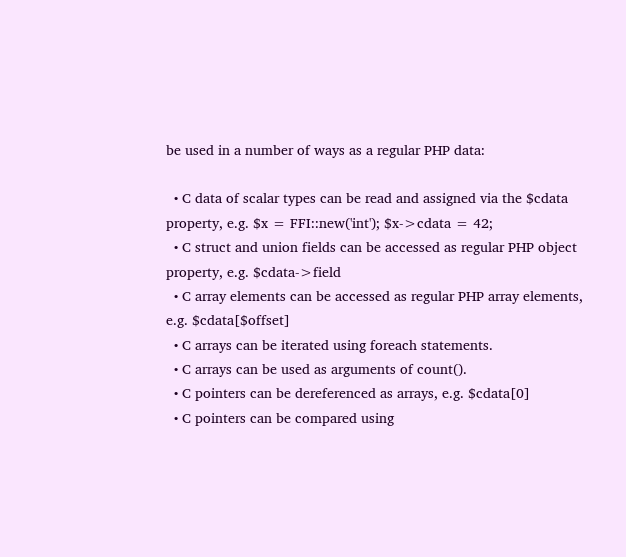be used in a number of ways as a regular PHP data:

  • C data of scalar types can be read and assigned via the $cdata property, e.g. $x = FFI::new('int'); $x->cdata = 42;
  • C struct and union fields can be accessed as regular PHP object property, e.g. $cdata->field
  • C array elements can be accessed as regular PHP array elements, e.g. $cdata[$offset]
  • C arrays can be iterated using foreach statements.
  • C arrays can be used as arguments of count().
  • C pointers can be dereferenced as arrays, e.g. $cdata[0]
  • C pointers can be compared using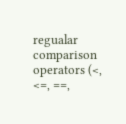regualar comparison operators (<, <=, ==,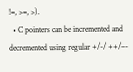!=, >=, >).
  • C pointers can be incremented and decremented using regular +/-/ ++/–-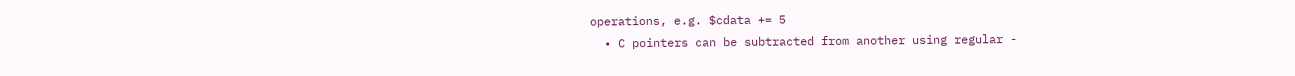operations, e.g. $cdata += 5
  • C pointers can be subtracted from another using regular -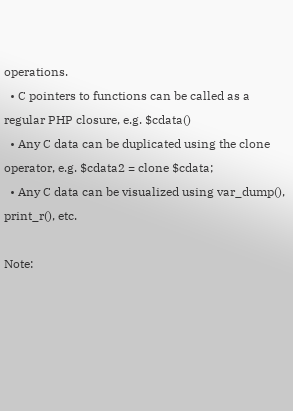operations.
  • C pointers to functions can be called as a regular PHP closure, e.g. $cdata()
  • Any C data can be duplicated using the clone operator, e.g. $cdata2 = clone $cdata;
  • Any C data can be visualized using var_dump(), print_r(), etc.

Note: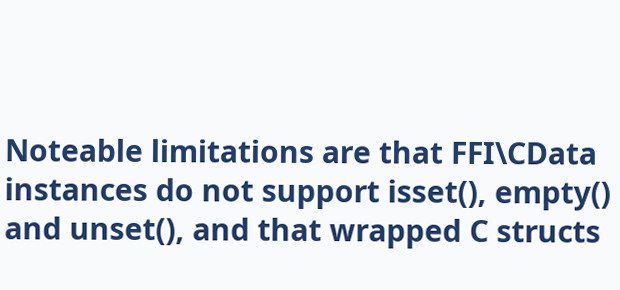Noteable limitations are that FFI\CData instances do not support isset(), empty() and unset(), and that wrapped C structs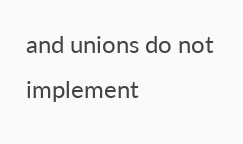and unions do not implement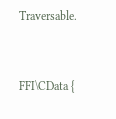Traversable.


FFI\CData {